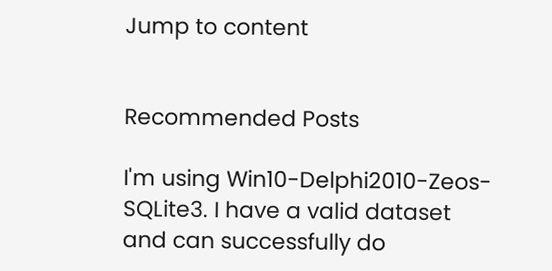Jump to content


Recommended Posts

I'm using Win10-Delphi2010-Zeos-SQLite3. I have a valid dataset and can successfully do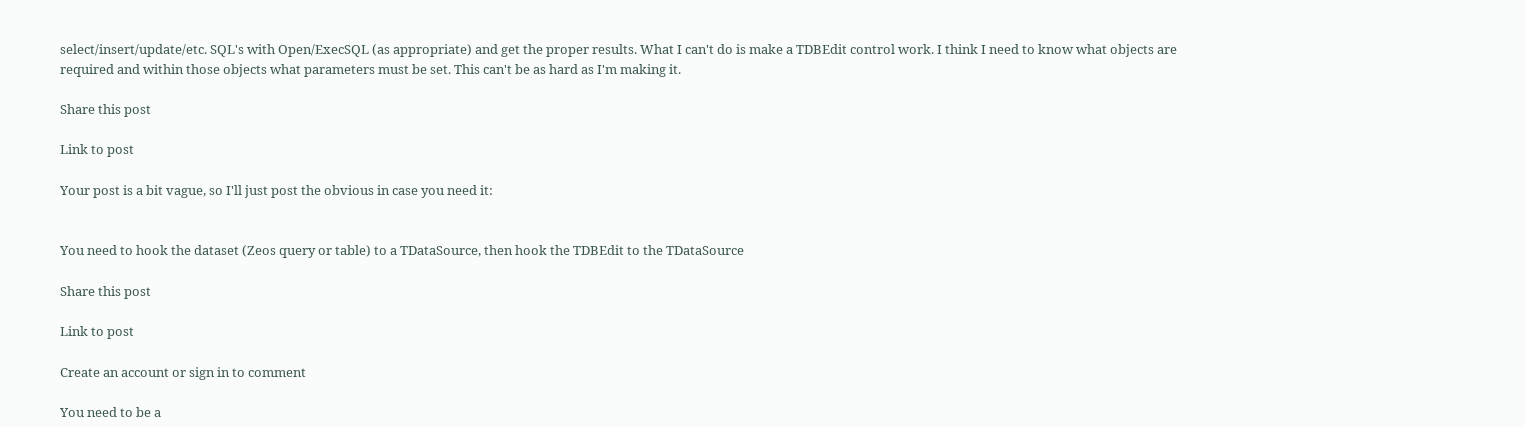select/insert/update/etc. SQL's with Open/ExecSQL (as appropriate) and get the proper results. What I can't do is make a TDBEdit control work. I think I need to know what objects are required and within those objects what parameters must be set. This can't be as hard as I'm making it.

Share this post

Link to post

Your post is a bit vague, so I'll just post the obvious in case you need it:


You need to hook the dataset (Zeos query or table) to a TDataSource, then hook the TDBEdit to the TDataSource

Share this post

Link to post

Create an account or sign in to comment

You need to be a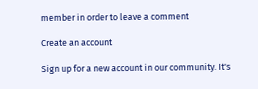member in order to leave a comment

Create an account

Sign up for a new account in our community. It's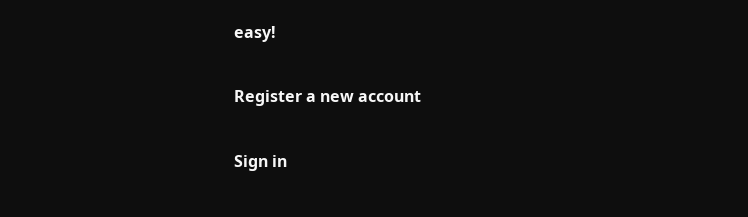easy!

Register a new account

Sign in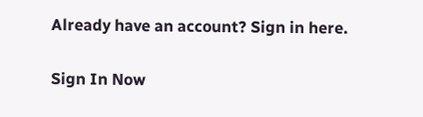Already have an account? Sign in here.

Sign In Now